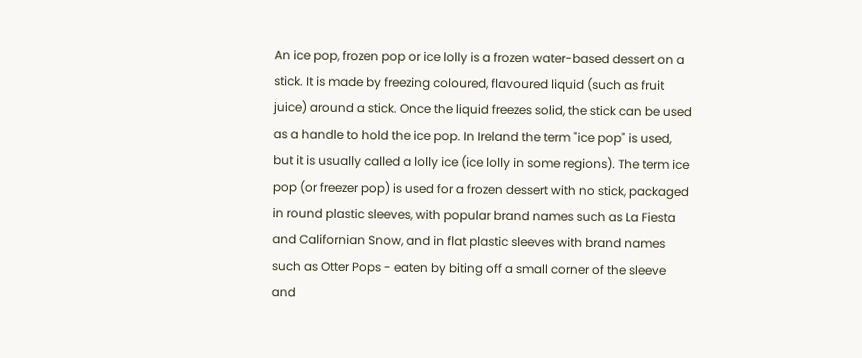An ice pop, frozen pop or ice lolly is a frozen water-based dessert on a stick. It is made by freezing coloured, flavoured liquid (such as fruit juice) around a stick. Once the liquid freezes solid, the stick can be used as a handle to hold the ice pop. In Ireland the term "ice pop" is used, but it is usually called a lolly ice (ice lolly in some regions). The term ice pop (or freezer pop) is used for a frozen dessert with no stick, packaged in round plastic sleeves, with popular brand names such as La Fiesta and Californian Snow, and in flat plastic sleeves with brand names such as Otter Pops - eaten by biting off a small corner of the sleeve and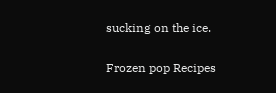sucking on the ice.

Frozen pop Recipes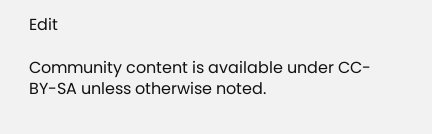Edit

Community content is available under CC-BY-SA unless otherwise noted.